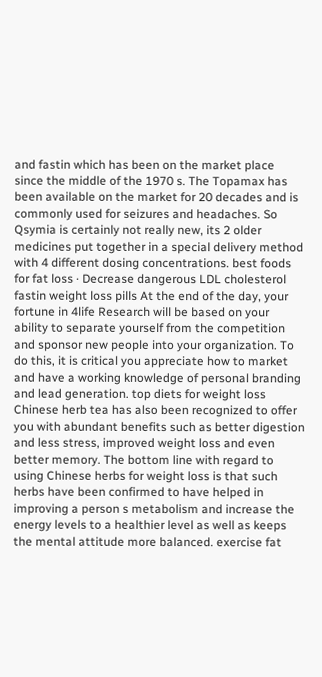and fastin which has been on the market place since the middle of the 1970 s. The Topamax has been available on the market for 20 decades and is commonly used for seizures and headaches. So Qsymia is certainly not really new, its 2 older medicines put together in a special delivery method with 4 different dosing concentrations. best foods for fat loss · Decrease dangerous LDL cholesterol fastin weight loss pills At the end of the day, your fortune in 4life Research will be based on your ability to separate yourself from the competition and sponsor new people into your organization. To do this, it is critical you appreciate how to market and have a working knowledge of personal branding and lead generation. top diets for weight loss Chinese herb tea has also been recognized to offer you with abundant benefits such as better digestion and less stress, improved weight loss and even better memory. The bottom line with regard to using Chinese herbs for weight loss is that such herbs have been confirmed to have helped in improving a person s metabolism and increase the energy levels to a healthier level as well as keeps the mental attitude more balanced. exercise fat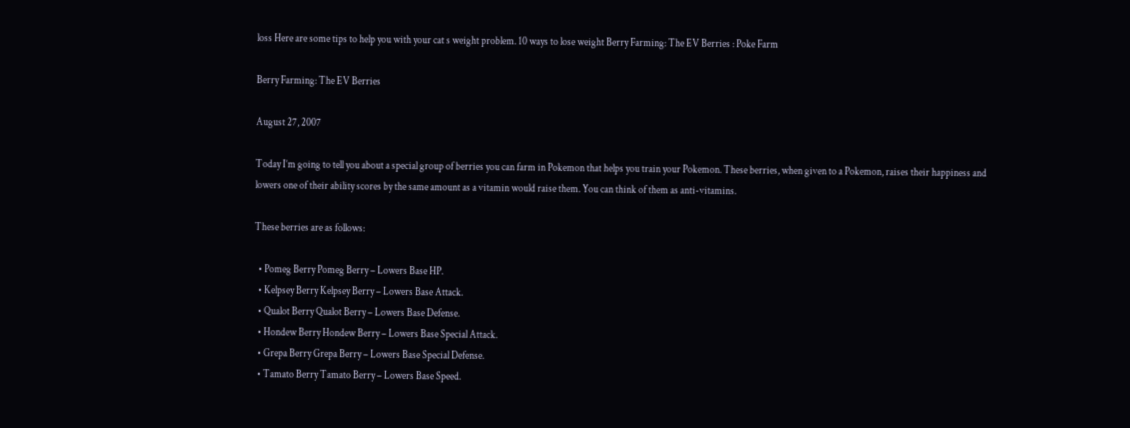loss Here are some tips to help you with your cat s weight problem. 10 ways to lose weight Berry Farming: The EV Berries : Poke Farm

Berry Farming: The EV Berries

August 27, 2007

Today I’m going to tell you about a special group of berries you can farm in Pokemon that helps you train your Pokemon. These berries, when given to a Pokemon, raises their happiness and lowers one of their ability scores by the same amount as a vitamin would raise them. You can think of them as anti-vitamins.

These berries are as follows:

  • Pomeg Berry Pomeg Berry – Lowers Base HP.
  • Kelpsey Berry Kelpsey Berry – Lowers Base Attack.
  • Qualot Berry Qualot Berry – Lowers Base Defense.
  • Hondew Berry Hondew Berry – Lowers Base Special Attack.
  • Grepa Berry Grepa Berry – Lowers Base Special Defense.
  • Tamato Berry Tamato Berry – Lowers Base Speed.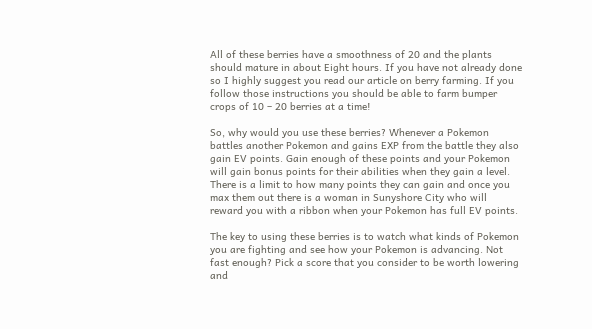All of these berries have a smoothness of 20 and the plants should mature in about Eight hours. If you have not already done so I highly suggest you read our article on berry farming. If you follow those instructions you should be able to farm bumper crops of 10 – 20 berries at a time!

So, why would you use these berries? Whenever a Pokemon battles another Pokemon and gains EXP from the battle they also gain EV points. Gain enough of these points and your Pokemon will gain bonus points for their abilities when they gain a level. There is a limit to how many points they can gain and once you max them out there is a woman in Sunyshore City who will reward you with a ribbon when your Pokemon has full EV points.

The key to using these berries is to watch what kinds of Pokemon you are fighting and see how your Pokemon is advancing. Not fast enough? Pick a score that you consider to be worth lowering and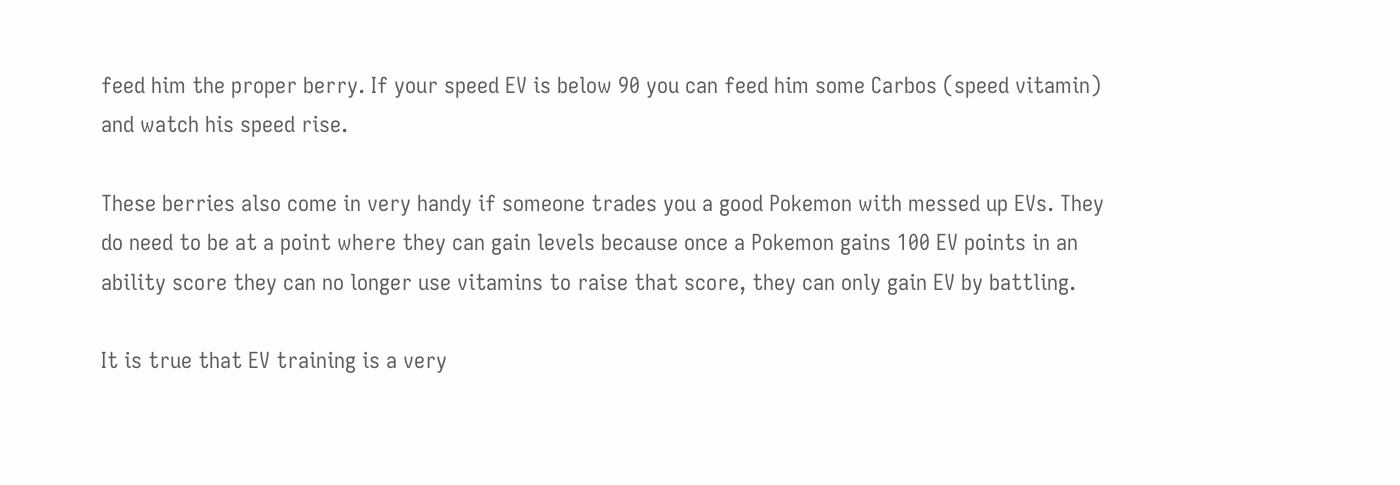feed him the proper berry. If your speed EV is below 90 you can feed him some Carbos (speed vitamin) and watch his speed rise.

These berries also come in very handy if someone trades you a good Pokemon with messed up EVs. They do need to be at a point where they can gain levels because once a Pokemon gains 100 EV points in an ability score they can no longer use vitamins to raise that score, they can only gain EV by battling.

It is true that EV training is a very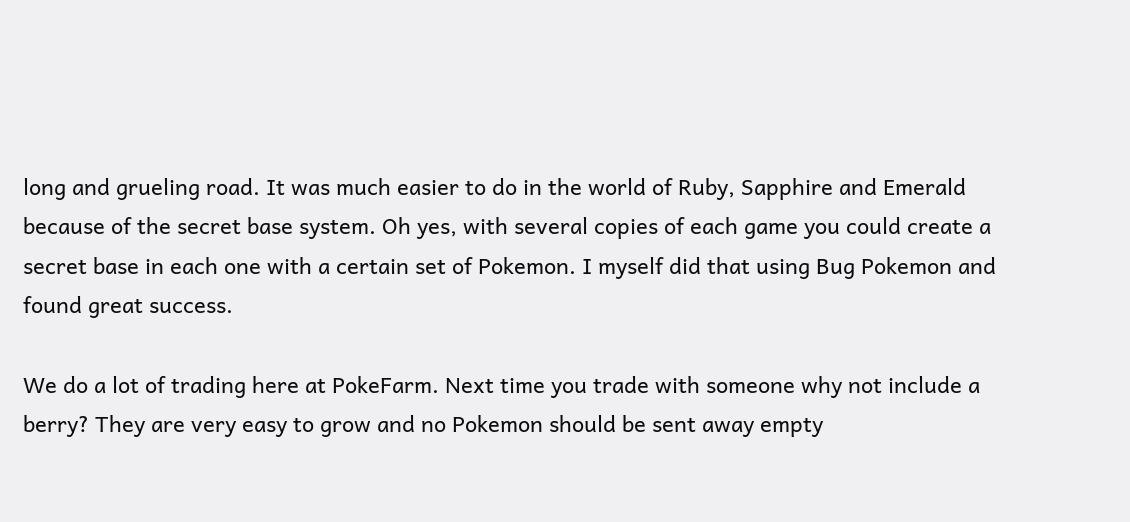long and grueling road. It was much easier to do in the world of Ruby, Sapphire and Emerald because of the secret base system. Oh yes, with several copies of each game you could create a secret base in each one with a certain set of Pokemon. I myself did that using Bug Pokemon and found great success.

We do a lot of trading here at PokeFarm. Next time you trade with someone why not include a berry? They are very easy to grow and no Pokemon should be sent away empty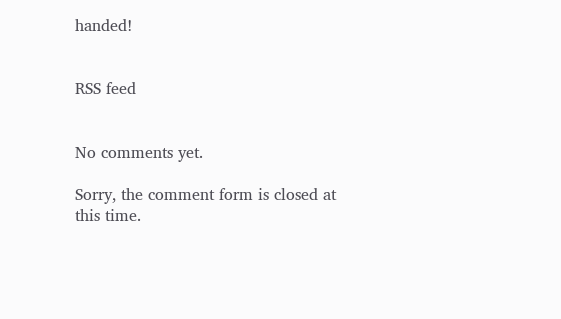handed!


RSS feed


No comments yet.

Sorry, the comment form is closed at this time.